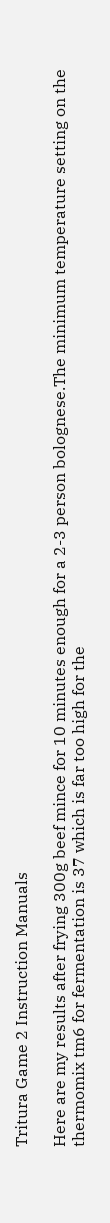Tritura Game 2 Instruction Manuals

Here are my results after frying 300g beef mince for 10 minutes enough for a 2-3 person bolognese.The minimum temperature setting on the thermomix tm6 for fermentation is 37 which is far too high for the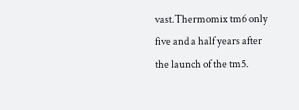vast.Thermomix tm6 only five and a half years after the launch of the tm5.